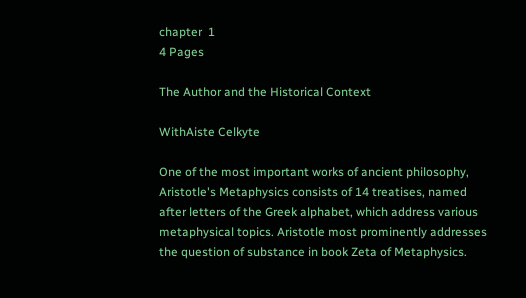chapter  1
4 Pages

The Author and the Historical Context

WithAiste Celkyte

One of the most important works of ancient philosophy, Aristotle's Metaphysics consists of 14 treatises, named after letters of the Greek alphabet, which address various metaphysical topics. Aristotle most prominently addresses the question of substance in book Zeta of Metaphysics.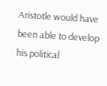Aristotle would have been able to develop his political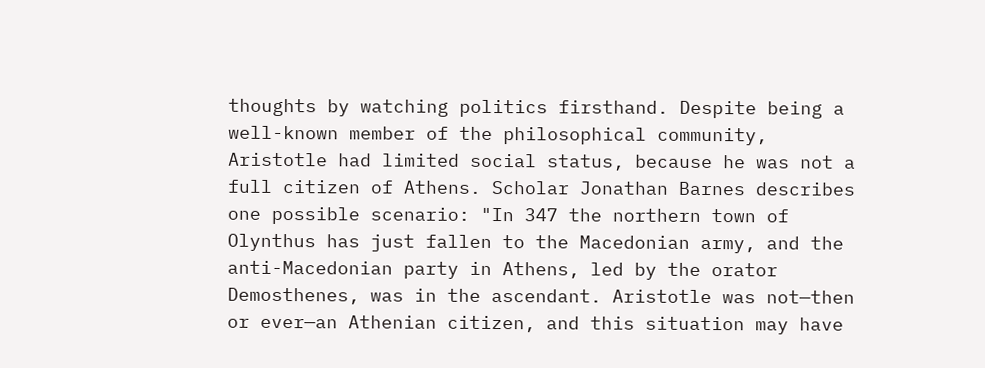thoughts by watching politics firsthand. Despite being a well-known member of the philosophical community, Aristotle had limited social status, because he was not a full citizen of Athens. Scholar Jonathan Barnes describes one possible scenario: "In 347 the northern town of Olynthus has just fallen to the Macedonian army, and the anti-Macedonian party in Athens, led by the orator Demosthenes, was in the ascendant. Aristotle was not—then or ever—an Athenian citizen, and this situation may have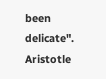been delicate". Aristotle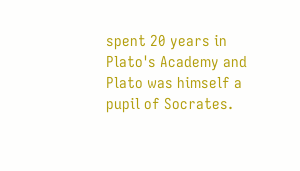spent 20 years in Plato's Academy and Plato was himself a pupil of Socrates.